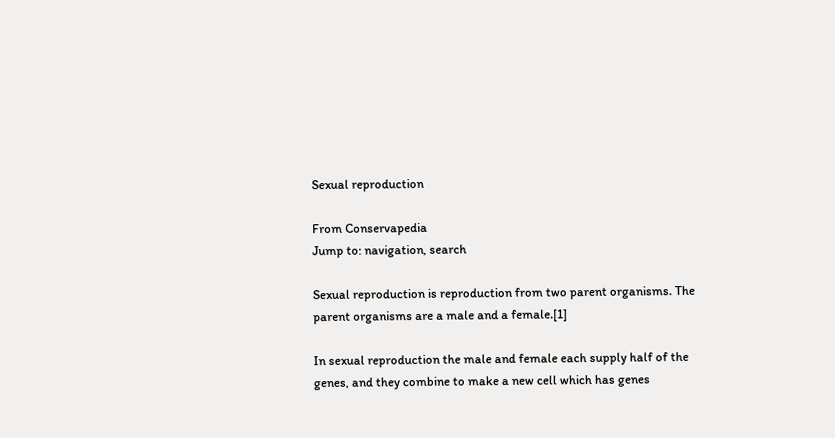Sexual reproduction

From Conservapedia
Jump to: navigation, search

Sexual reproduction is reproduction from two parent organisms. The parent organisms are a male and a female.[1]

In sexual reproduction the male and female each supply half of the genes, and they combine to make a new cell which has genes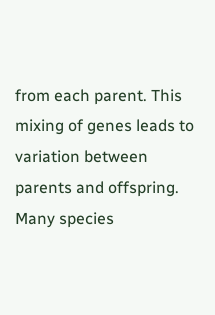from each parent. This mixing of genes leads to variation between parents and offspring. Many species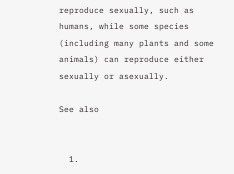reproduce sexually, such as humans, while some species (including many plants and some animals) can reproduce either sexually or asexually.

See also


  1.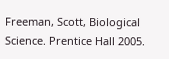Freeman, Scott, Biological Science. Prentice Hall 2005.